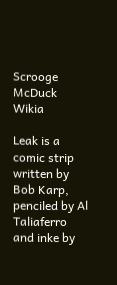Scrooge McDuck Wikia

Leak is a comic strip written by Bob Karp, penciled by Al Taliaferro and inke by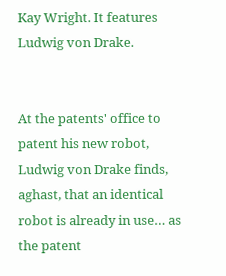Kay Wright. It features Ludwig von Drake.


At the patents' office to patent his new robot, Ludwig von Drake finds, aghast, that an identical robot is already in use… as the patent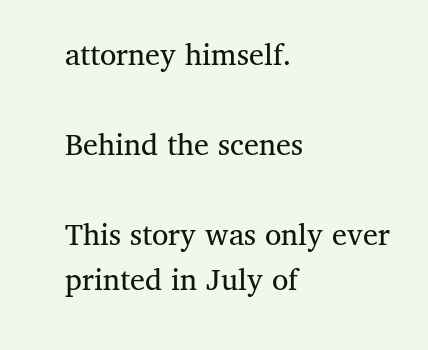attorney himself.

Behind the scenes

This story was only ever printed in July of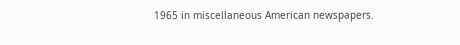1965 in miscellaneous American newspapers.